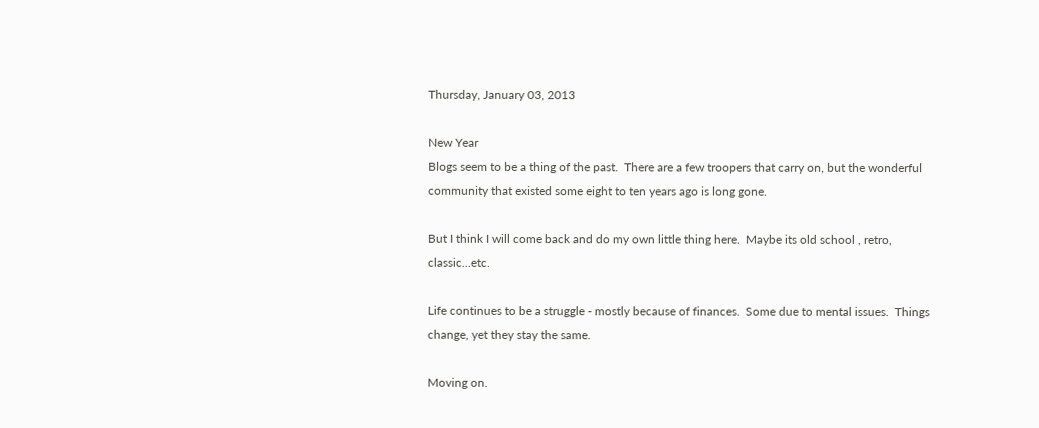Thursday, January 03, 2013

New Year
Blogs seem to be a thing of the past.  There are a few troopers that carry on, but the wonderful community that existed some eight to ten years ago is long gone.

But I think I will come back and do my own little thing here.  Maybe its old school , retro, classic...etc.

Life continues to be a struggle - mostly because of finances.  Some due to mental issues.  Things change, yet they stay the same.

Moving on.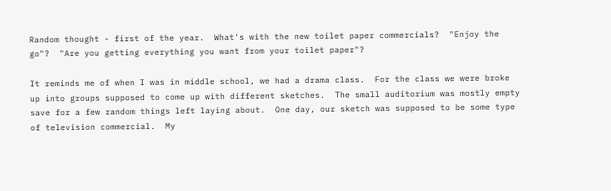Random thought - first of the year.  What's with the new toilet paper commercials?  "Enjoy the go"?  "Are you getting everything you want from your toilet paper"?

It reminds me of when I was in middle school, we had a drama class.  For the class we were broke up into groups supposed to come up with different sketches.  The small auditorium was mostly empty save for a few random things left laying about.  One day, our sketch was supposed to be some type of television commercial.  My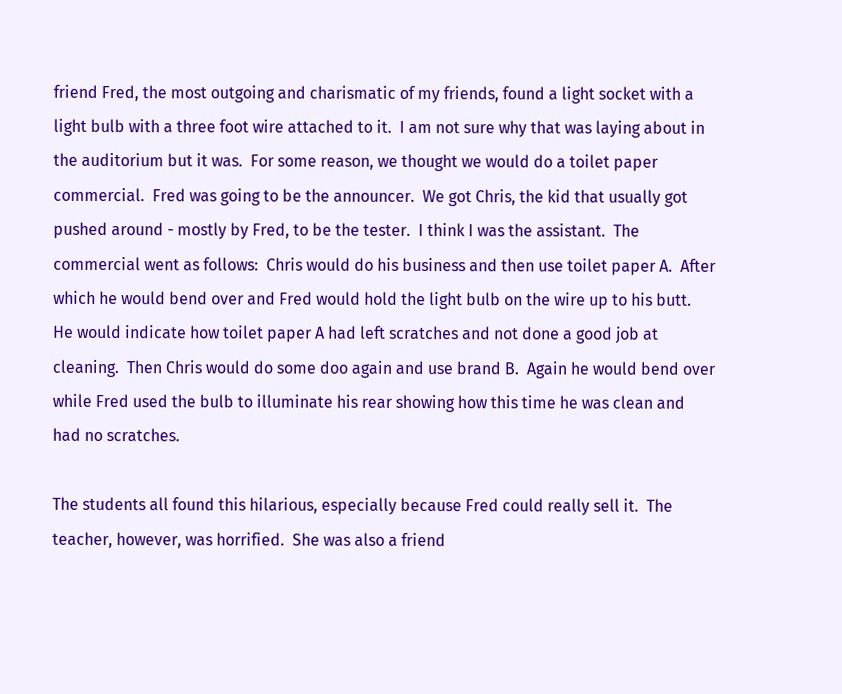friend Fred, the most outgoing and charismatic of my friends, found a light socket with a light bulb with a three foot wire attached to it.  I am not sure why that was laying about in the auditorium but it was.  For some reason, we thought we would do a toilet paper commercial.  Fred was going to be the announcer.  We got Chris, the kid that usually got pushed around - mostly by Fred, to be the tester.  I think I was the assistant.  The commercial went as follows:  Chris would do his business and then use toilet paper A.  After which he would bend over and Fred would hold the light bulb on the wire up to his butt.  He would indicate how toilet paper A had left scratches and not done a good job at cleaning.  Then Chris would do some doo again and use brand B.  Again he would bend over while Fred used the bulb to illuminate his rear showing how this time he was clean and had no scratches.

The students all found this hilarious, especially because Fred could really sell it.  The teacher, however, was horrified.  She was also a friend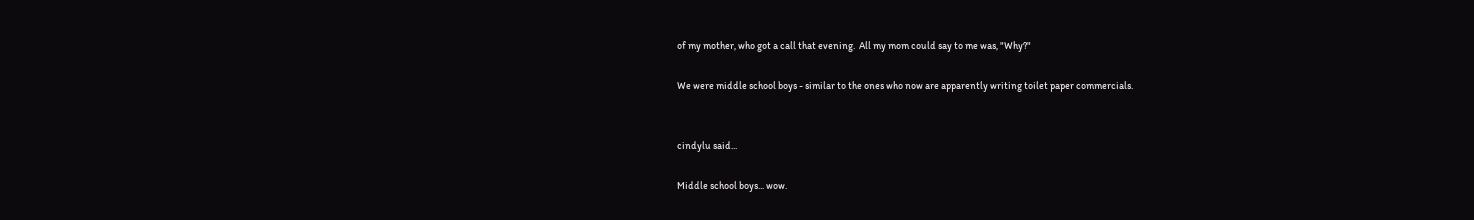of my mother, who got a call that evening.  All my mom could say to me was, "Why?"

We were middle school boys - similar to the ones who now are apparently writing toilet paper commercials.


cindylu said...

Middle school boys... wow.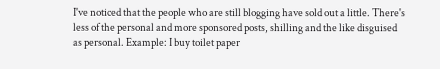I've noticed that the people who are still blogging have sold out a little. There's less of the personal and more sponsored posts, shilling and the like disguised as personal. Example: I buy toilet paper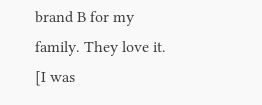brand B for my family. They love it. [I was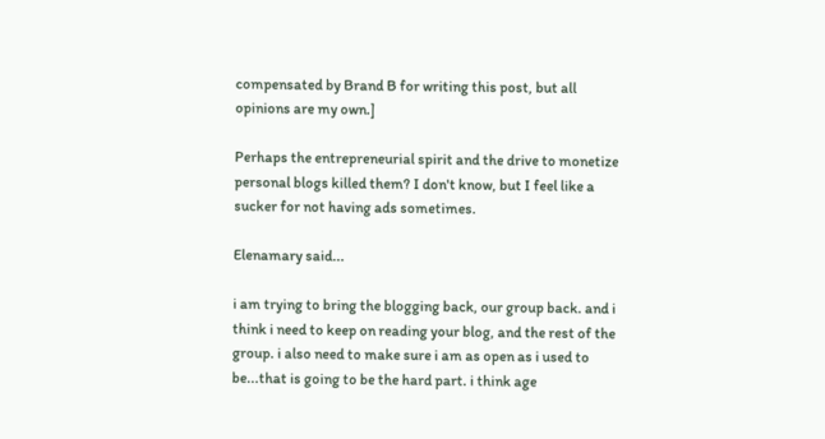compensated by Brand B for writing this post, but all opinions are my own.]

Perhaps the entrepreneurial spirit and the drive to monetize personal blogs killed them? I don't know, but I feel like a sucker for not having ads sometimes.

Elenamary said...

i am trying to bring the blogging back, our group back. and i think i need to keep on reading your blog, and the rest of the group. i also need to make sure i am as open as i used to be...that is going to be the hard part. i think age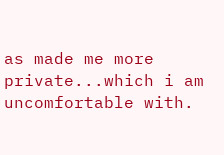as made me more private...which i am uncomfortable with.